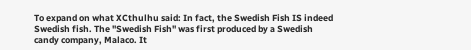To expand on what XCthulhu said: In fact, the Swedish Fish IS indeed Swedish fish. The "Swedish Fish" was first produced by a Swedish candy company, Malaco. It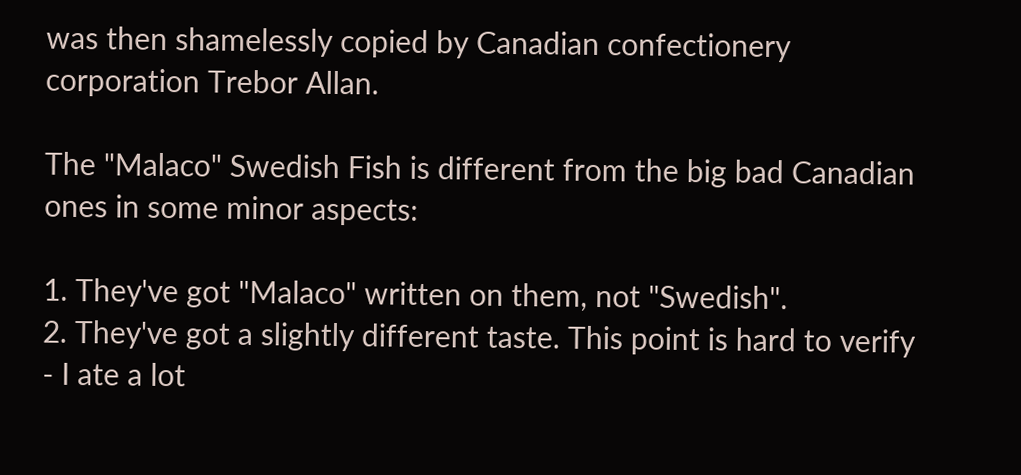was then shamelessly copied by Canadian confectionery corporation Trebor Allan.

The "Malaco" Swedish Fish is different from the big bad Canadian ones in some minor aspects:

1. They've got "Malaco" written on them, not "Swedish".
2. They've got a slightly different taste. This point is hard to verify - I ate a lot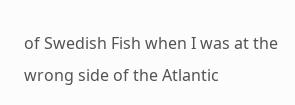of Swedish Fish when I was at the wrong side of the Atlantic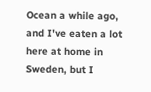Ocean a while ago, and I've eaten a lot here at home in Sweden, but I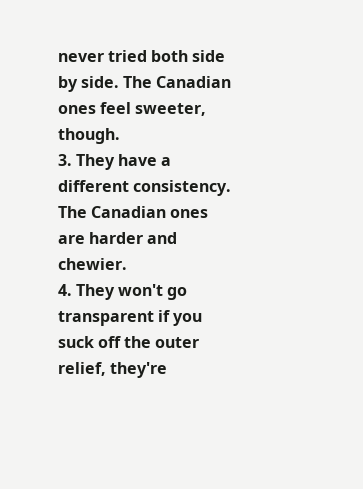never tried both side by side. The Canadian ones feel sweeter, though.
3. They have a different consistency. The Canadian ones are harder and chewier.
4. They won't go transparent if you suck off the outer relief, they're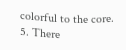colorful to the core.
5. There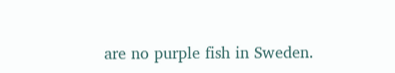are no purple fish in Sweden.